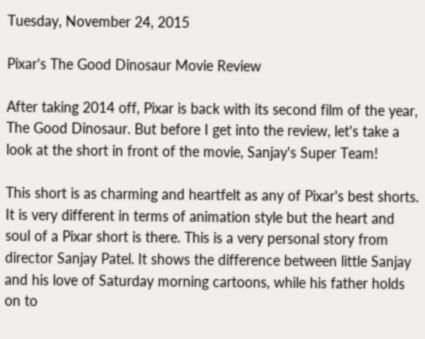Tuesday, November 24, 2015

Pixar's The Good Dinosaur Movie Review

After taking 2014 off, Pixar is back with its second film of the year, The Good Dinosaur. But before I get into the review, let's take a look at the short in front of the movie, Sanjay's Super Team!

This short is as charming and heartfelt as any of Pixar's best shorts. It is very different in terms of animation style but the heart and soul of a Pixar short is there. This is a very personal story from director Sanjay Patel. It shows the difference between little Sanjay and his love of Saturday morning cartoons, while his father holds on to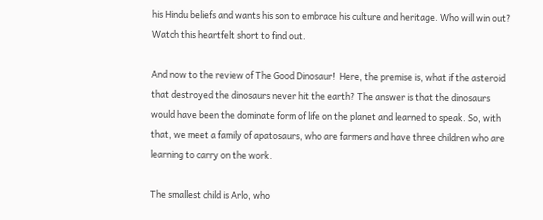his Hindu beliefs and wants his son to embrace his culture and heritage. Who will win out? Watch this heartfelt short to find out.

And now to the review of The Good Dinosaur!  Here, the premise is, what if the asteroid that destroyed the dinosaurs never hit the earth? The answer is that the dinosaurs would have been the dominate form of life on the planet and learned to speak. So, with that, we meet a family of apatosaurs, who are farmers and have three children who are learning to carry on the work.

The smallest child is Arlo, who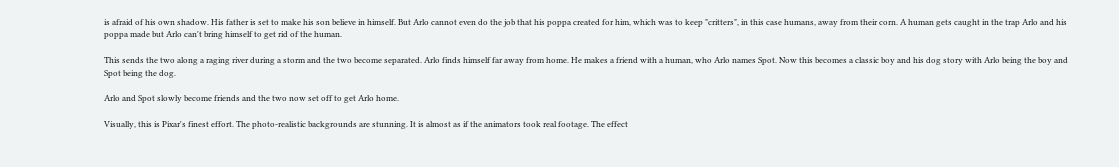is afraid of his own shadow. His father is set to make his son believe in himself. But Arlo cannot even do the job that his poppa created for him, which was to keep "critters", in this case humans, away from their corn. A human gets caught in the trap Arlo and his poppa made but Arlo can't bring himself to get rid of the human.

This sends the two along a raging river during a storm and the two become separated. Arlo finds himself far away from home. He makes a friend with a human, who Arlo names Spot. Now this becomes a classic boy and his dog story with Arlo being the boy and Spot being the dog.

Arlo and Spot slowly become friends and the two now set off to get Arlo home.

Visually, this is Pixar's finest effort. The photo-realistic backgrounds are stunning. It is almost as if the animators took real footage. The effect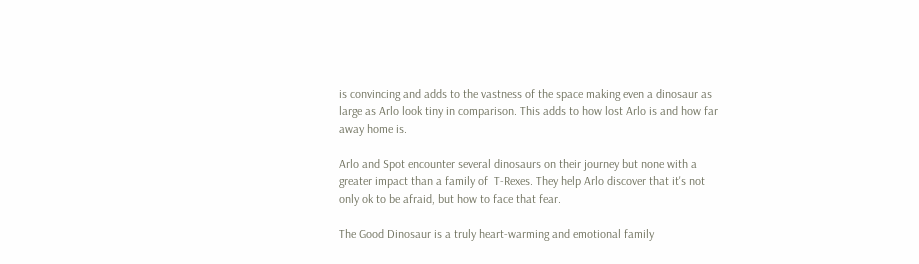is convincing and adds to the vastness of the space making even a dinosaur as large as Arlo look tiny in comparison. This adds to how lost Arlo is and how far away home is.

Arlo and Spot encounter several dinosaurs on their journey but none with a greater impact than a family of  T-Rexes. They help Arlo discover that it's not only ok to be afraid, but how to face that fear.

The Good Dinosaur is a truly heart-warming and emotional family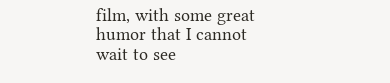film, with some great humor that I cannot wait to see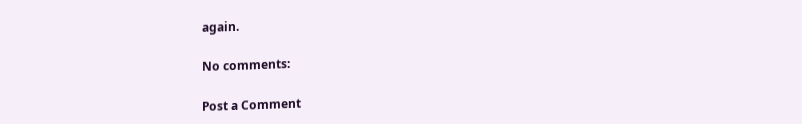again.

No comments:

Post a Comment